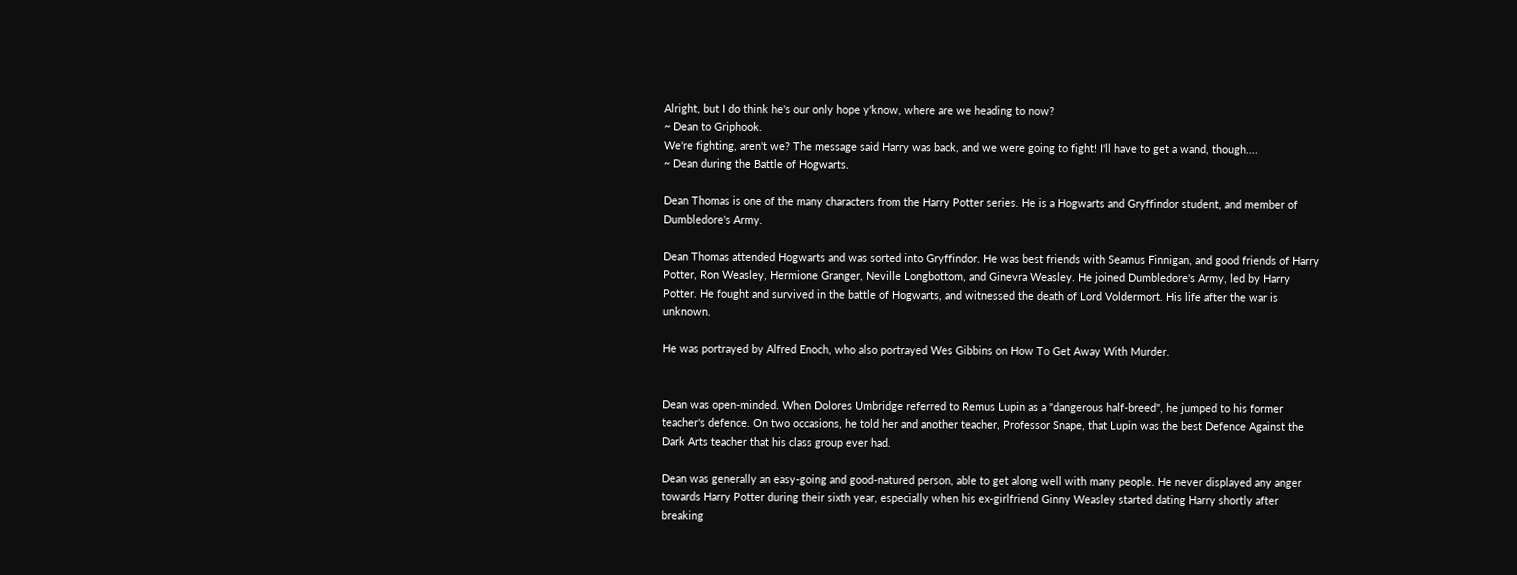Alright, but I do think he's our only hope y'know, where are we heading to now?
~ Dean to Griphook.
We're fighting, aren't we? The message said Harry was back, and we were going to fight! I'll have to get a wand, though....
~ Dean during the Battle of Hogwarts.

Dean Thomas is one of the many characters from the Harry Potter series. He is a Hogwarts and Gryffindor student, and member of Dumbledore's Army.

Dean Thomas attended Hogwarts and was sorted into Gryffindor. He was best friends with Seamus Finnigan, and good friends of Harry Potter, Ron Weasley, Hermione Granger, Neville Longbottom, and Ginevra Weasley. He joined Dumbledore's Army, led by Harry Potter. He fought and survived in the battle of Hogwarts, and witnessed the death of Lord Voldermort. His life after the war is unknown.

He was portrayed by Alfred Enoch, who also portrayed Wes Gibbins on How To Get Away With Murder.


Dean was open-minded. When Dolores Umbridge referred to Remus Lupin as a "dangerous half-breed", he jumped to his former teacher's defence. On two occasions, he told her and another teacher, Professor Snape, that Lupin was the best Defence Against the Dark Arts teacher that his class group ever had.

Dean was generally an easy-going and good-natured person, able to get along well with many people. He never displayed any anger towards Harry Potter during their sixth year, especially when his ex-girlfriend Ginny Weasley started dating Harry shortly after breaking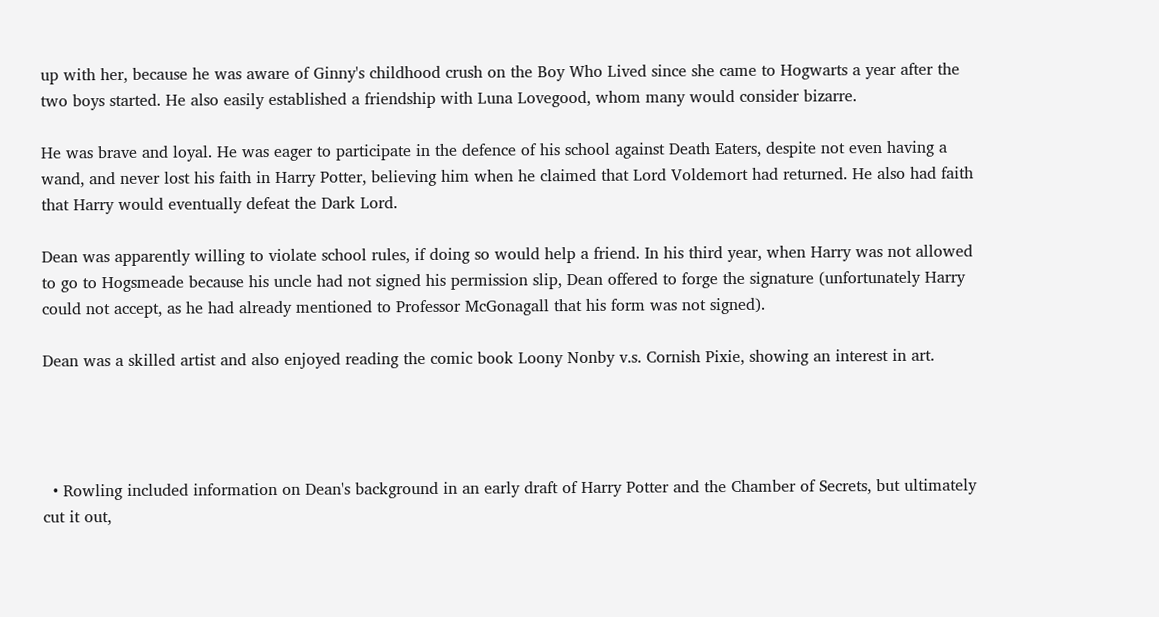up with her, because he was aware of Ginny's childhood crush on the Boy Who Lived since she came to Hogwarts a year after the two boys started. He also easily established a friendship with Luna Lovegood, whom many would consider bizarre.

He was brave and loyal. He was eager to participate in the defence of his school against Death Eaters, despite not even having a wand, and never lost his faith in Harry Potter, believing him when he claimed that Lord Voldemort had returned. He also had faith that Harry would eventually defeat the Dark Lord.

Dean was apparently willing to violate school rules, if doing so would help a friend. In his third year, when Harry was not allowed to go to Hogsmeade because his uncle had not signed his permission slip, Dean offered to forge the signature (unfortunately Harry could not accept, as he had already mentioned to Professor McGonagall that his form was not signed).

Dean was a skilled artist and also enjoyed reading the comic book Loony Nonby v.s. Cornish Pixie, showing an interest in art.




  • Rowling included information on Dean's background in an early draft of Harry Potter and the Chamber of Secrets, but ultimately cut it out,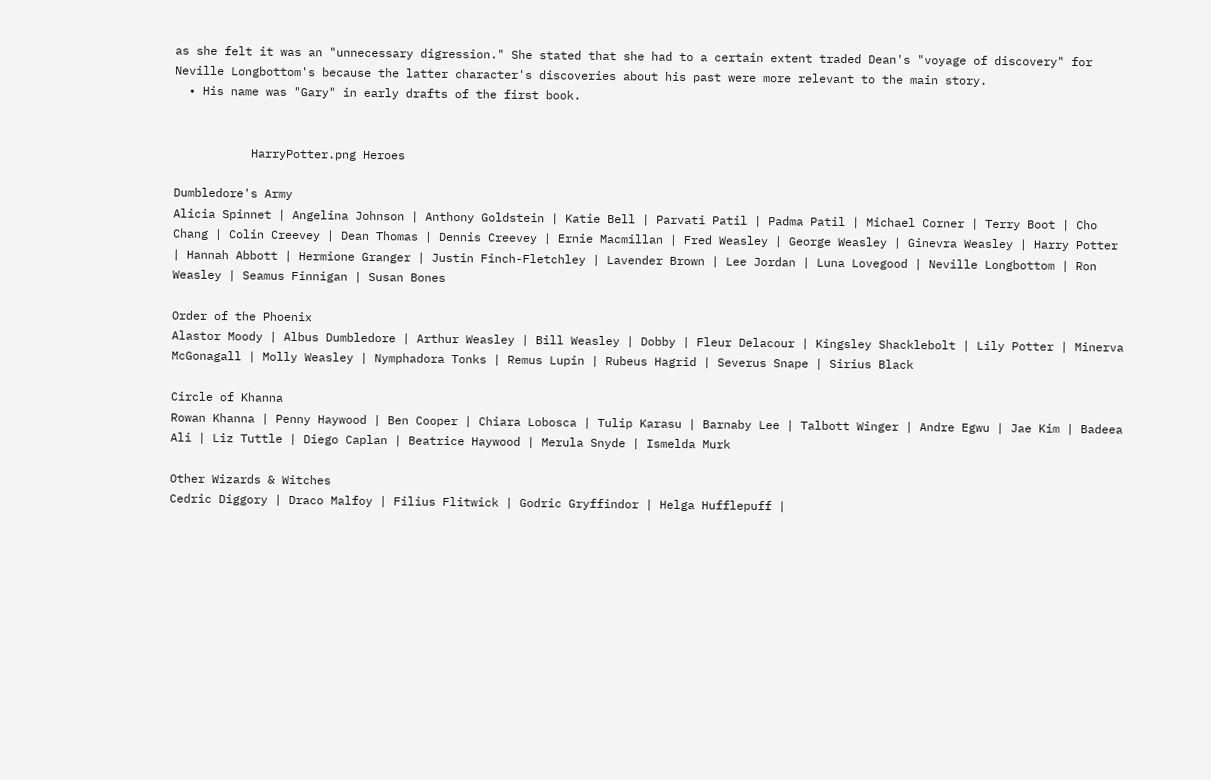as she felt it was an "unnecessary digression." She stated that she had to a certain extent traded Dean's "voyage of discovery" for Neville Longbottom's because the latter character's discoveries about his past were more relevant to the main story.
  • His name was "Gary" in early drafts of the first book.


           HarryPotter.png Heroes

Dumbledore's Army
Alicia Spinnet | Angelina Johnson | Anthony Goldstein | Katie Bell | Parvati Patil | Padma Patil | Michael Corner | Terry Boot | Cho Chang | Colin Creevey | Dean Thomas | Dennis Creevey | Ernie Macmillan | Fred Weasley | George Weasley | Ginevra Weasley | Harry Potter | Hannah Abbott | Hermione Granger | Justin Finch-Fletchley | Lavender Brown | Lee Jordan | Luna Lovegood | Neville Longbottom | Ron Weasley | Seamus Finnigan | Susan Bones

Order of the Phoenix
Alastor Moody | Albus Dumbledore | Arthur Weasley | Bill Weasley | Dobby | Fleur Delacour | Kingsley Shacklebolt | Lily Potter | Minerva McGonagall | Molly Weasley | Nymphadora Tonks | Remus Lupin | Rubeus Hagrid | Severus Snape | Sirius Black

Circle of Khanna
Rowan Khanna | Penny Haywood | Ben Cooper | Chiara Lobosca | Tulip Karasu | Barnaby Lee | Talbott Winger | Andre Egwu | Jae Kim | Badeea Ali | Liz Tuttle | Diego Caplan | Beatrice Haywood | Merula Snyde | Ismelda Murk

Other Wizards & Witches
Cedric Diggory | Draco Malfoy | Filius Flitwick | Godric Gryffindor | Helga Hufflepuff |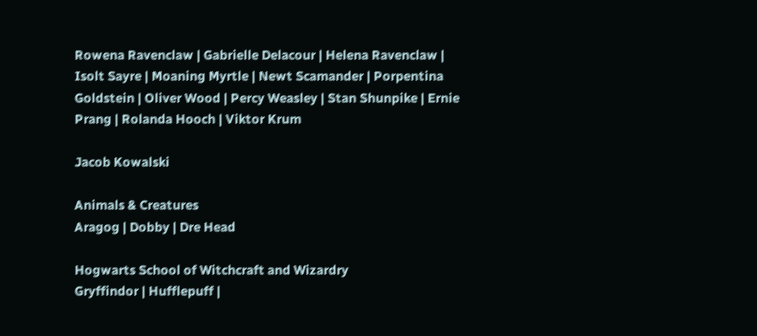Rowena Ravenclaw | Gabrielle Delacour | Helena Ravenclaw | Isolt Sayre | Moaning Myrtle | Newt Scamander | Porpentina Goldstein | Oliver Wood | Percy Weasley | Stan Shunpike | Ernie Prang | Rolanda Hooch | Viktor Krum

Jacob Kowalski

Animals & Creatures
Aragog | Dobby | Dre Head

Hogwarts School of Witchcraft and Wizardry
Gryffindor | Hufflepuff |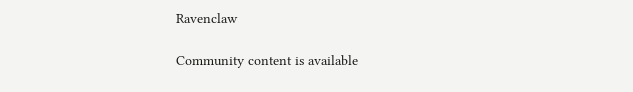Ravenclaw

Community content is available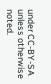under CC-BY-SA unless otherwise noted.